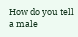How do you tell a male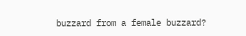buzzard from a female buzzard?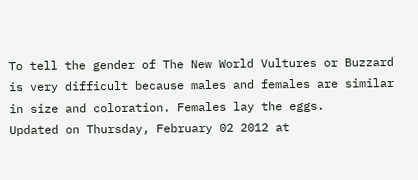To tell the gender of The New World Vultures or Buzzard is very difficult because males and females are similar in size and coloration. Females lay the eggs.
Updated on Thursday, February 02 2012 at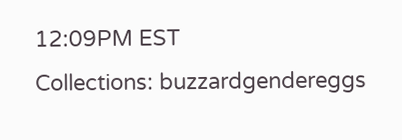12:09PM EST
Collections: buzzardgendereggs